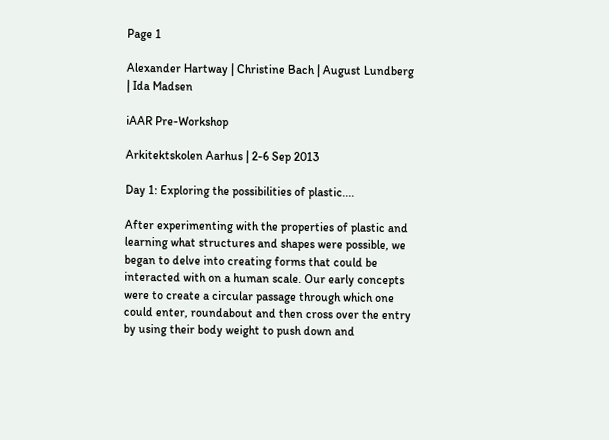Page 1

Alexander Hartway | Christine Bach | August Lundberg | Ida Madsen

iAAR Pre-Workshop

Arkitektskolen Aarhus | 2-6 Sep 2013

Day 1: Exploring the possibilities of plastic....

After experimenting with the properties of plastic and learning what structures and shapes were possible, we began to delve into creating forms that could be interacted with on a human scale. Our early concepts were to create a circular passage through which one could enter, roundabout and then cross over the entry by using their body weight to push down and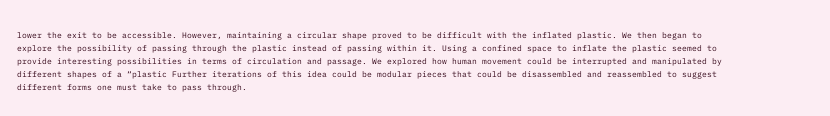lower the exit to be accessible. However, maintaining a circular shape proved to be difficult with the inflated plastic. We then began to explore the possibility of passing through the plastic instead of passing within it. Using a confined space to inflate the plastic seemed to provide interesting possibilities in terms of circulation and passage. We explored how human movement could be interrupted and manipulated by different shapes of a “plastic Further iterations of this idea could be modular pieces that could be disassembled and reassembled to suggest different forms one must take to pass through.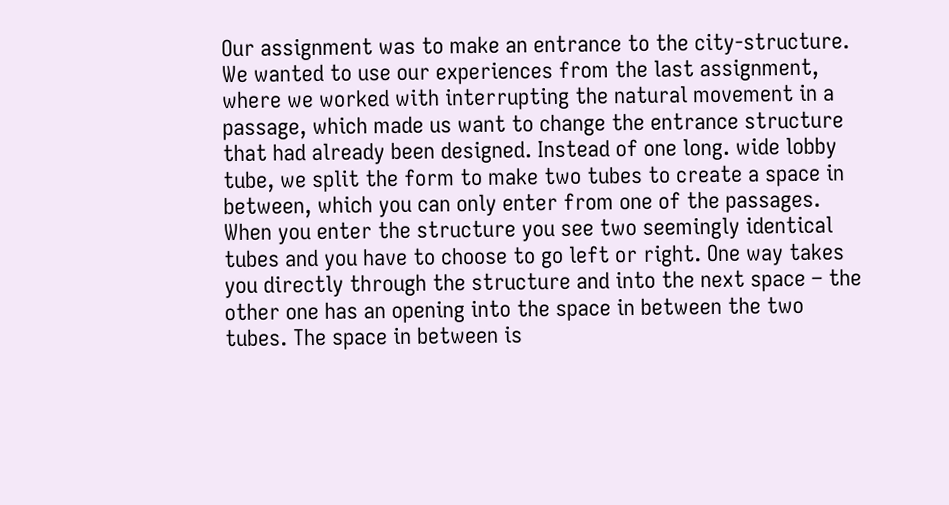Our assignment was to make an entrance to the city-structure. We wanted to use our experiences from the last assignment, where we worked with interrupting the natural movement in a passage, which made us want to change the entrance structure that had already been designed. Instead of one long. wide lobby tube, we split the form to make two tubes to create a space in between, which you can only enter from one of the passages. When you enter the structure you see two seemingly identical tubes and you have to choose to go left or right. One way takes you directly through the structure and into the next space – the other one has an opening into the space in between the two tubes. The space in between is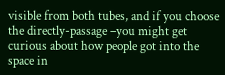visible from both tubes, and if you choose the directly-passage –you might get curious about how people got into the space in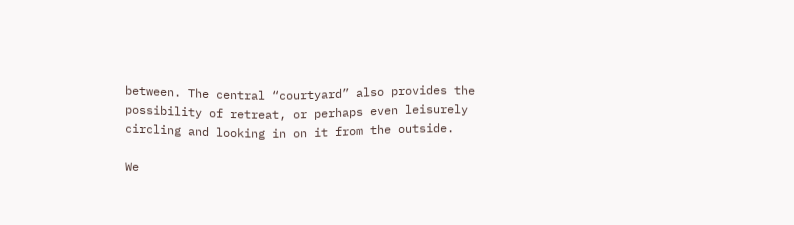between. The central “courtyard” also provides the possibility of retreat, or perhaps even leisurely circling and looking in on it from the outside.

We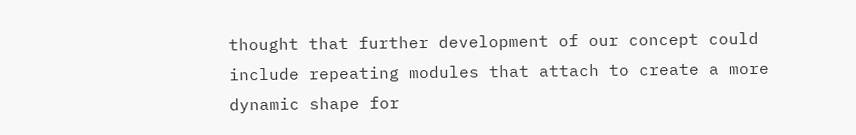thought that further development of our concept could include repeating modules that attach to create a more dynamic shape for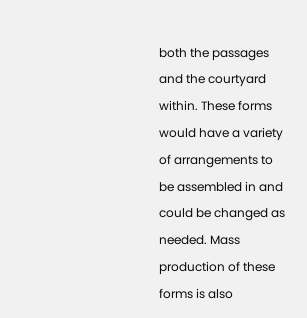both the passages and the courtyard within. These forms would have a variety of arrangements to be assembled in and could be changed as needed. Mass production of these forms is also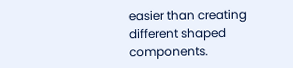easier than creating different shaped components.